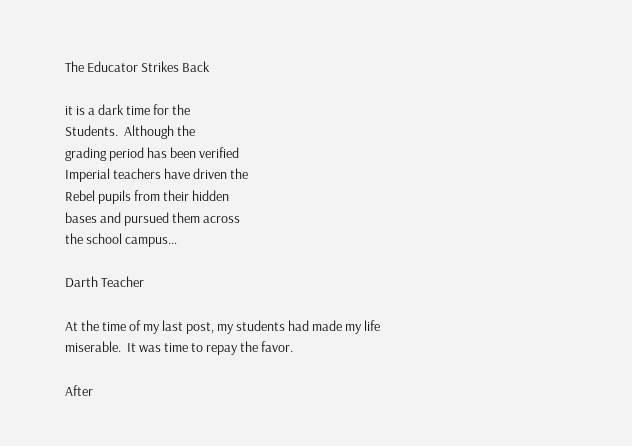The Educator Strikes Back

it is a dark time for the
Students.  Although the
grading period has been verified
Imperial teachers have driven the
Rebel pupils from their hidden
bases and pursued them across
the school campus…

Darth Teacher

At the time of my last post, my students had made my life miserable.  It was time to repay the favor.

After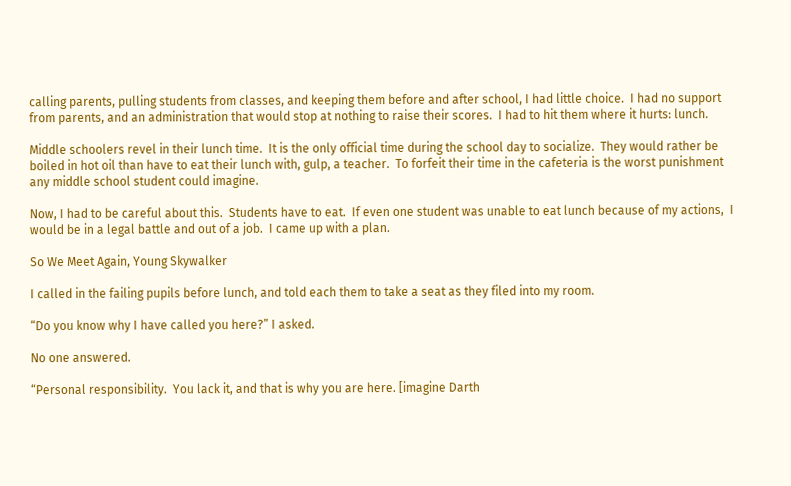calling parents, pulling students from classes, and keeping them before and after school, I had little choice.  I had no support from parents, and an administration that would stop at nothing to raise their scores.  I had to hit them where it hurts: lunch.

Middle schoolers revel in their lunch time.  It is the only official time during the school day to socialize.  They would rather be boiled in hot oil than have to eat their lunch with, gulp, a teacher.  To forfeit their time in the cafeteria is the worst punishment any middle school student could imagine.

Now, I had to be careful about this.  Students have to eat.  If even one student was unable to eat lunch because of my actions,  I would be in a legal battle and out of a job.  I came up with a plan.

So We Meet Again, Young Skywalker

I called in the failing pupils before lunch, and told each them to take a seat as they filed into my room.

“Do you know why I have called you here?” I asked.

No one answered.

“Personal responsibility.  You lack it, and that is why you are here. [imagine Darth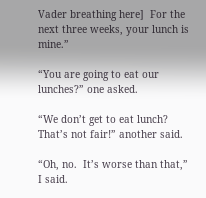Vader breathing here]  For the next three weeks, your lunch is mine.”

“You are going to eat our lunches?” one asked.

“We don’t get to eat lunch?  That’s not fair!” another said.

“Oh, no.  It’s worse than that,” I said.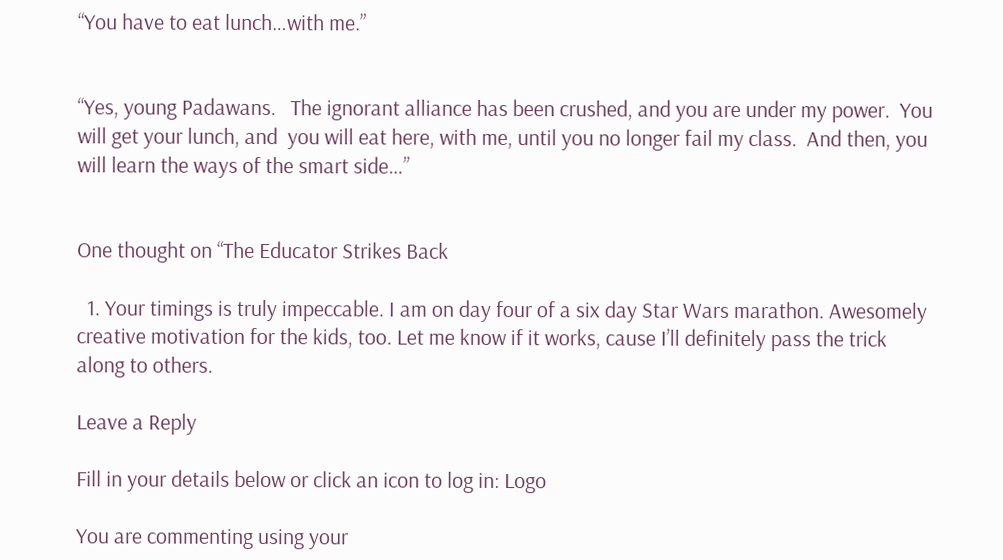“You have to eat lunch…with me.”


“Yes, young Padawans.   The ignorant alliance has been crushed, and you are under my power.  You will get your lunch, and  you will eat here, with me, until you no longer fail my class.  And then, you will learn the ways of the smart side…”


One thought on “The Educator Strikes Back

  1. Your timings is truly impeccable. I am on day four of a six day Star Wars marathon. Awesomely creative motivation for the kids, too. Let me know if it works, cause I’ll definitely pass the trick along to others.

Leave a Reply

Fill in your details below or click an icon to log in: Logo

You are commenting using your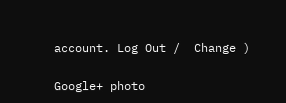account. Log Out /  Change )

Google+ photo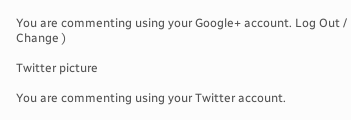You are commenting using your Google+ account. Log Out /  Change )

Twitter picture

You are commenting using your Twitter account.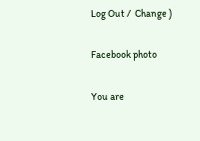Log Out /  Change )

Facebook photo

You are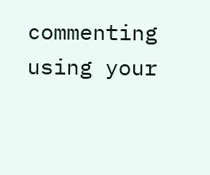commenting using your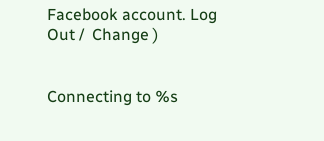Facebook account. Log Out /  Change )


Connecting to %s